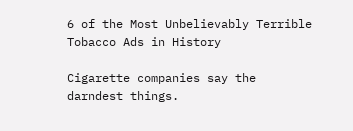6 of the Most Unbelievably Terrible Tobacco Ads in History

Cigarette companies say the darndest things.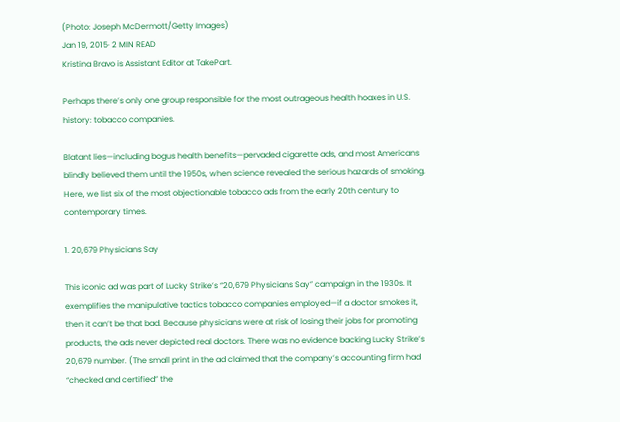(Photo: Joseph McDermott/Getty Images)
Jan 19, 2015· 2 MIN READ
Kristina Bravo is Assistant Editor at TakePart.

Perhaps there’s only one group responsible for the most outrageous health hoaxes in U.S. history: tobacco companies.

Blatant lies—including bogus health benefits—pervaded cigarette ads, and most Americans blindly believed them until the 1950s, when science revealed the serious hazards of smoking. Here, we list six of the most objectionable tobacco ads from the early 20th century to contemporary times.

1. 20,679 Physicians Say

This iconic ad was part of Lucky Strike’s “20,679 Physicians Say” campaign in the 1930s. It exemplifies the manipulative tactics tobacco companies employed—if a doctor smokes it, then it can’t be that bad. Because physicians were at risk of losing their jobs for promoting products, the ads never depicted real doctors. There was no evidence backing Lucky Strike’s 20,679 number. (The small print in the ad claimed that the company’s accounting firm had “checked and certified” the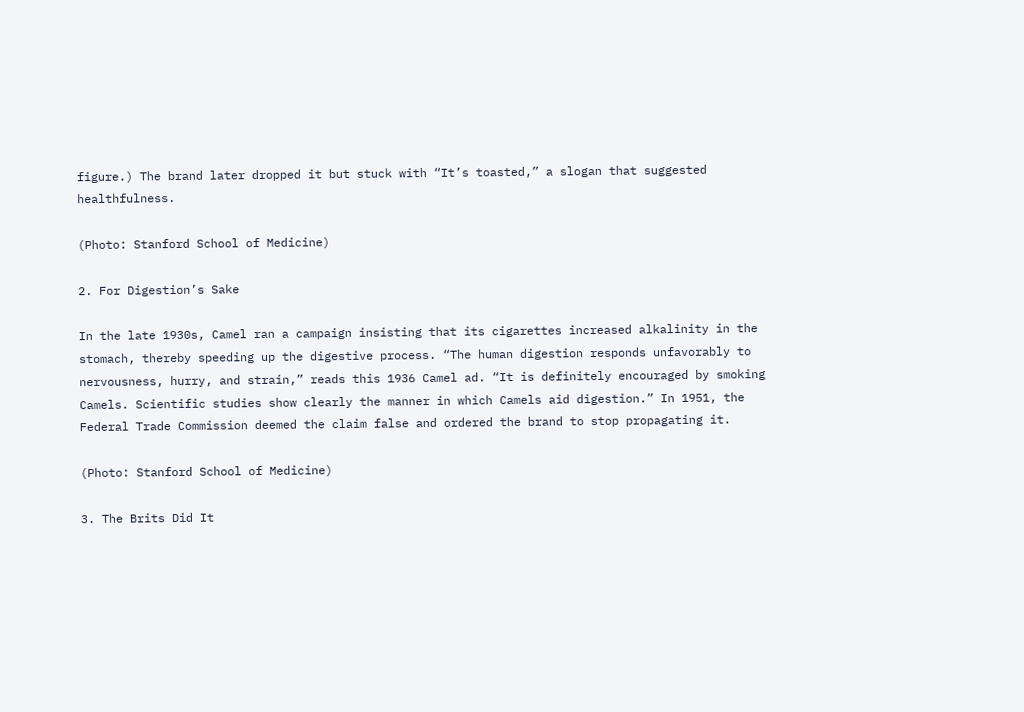figure.) The brand later dropped it but stuck with “It’s toasted,” a slogan that suggested healthfulness.

(Photo: Stanford School of Medicine)

2. For Digestion’s Sake

In the late 1930s, Camel ran a campaign insisting that its cigarettes increased alkalinity in the stomach, thereby speeding up the digestive process. “The human digestion responds unfavorably to nervousness, hurry, and strain,” reads this 1936 Camel ad. “It is definitely encouraged by smoking Camels. Scientific studies show clearly the manner in which Camels aid digestion.” In 1951, the Federal Trade Commission deemed the claim false and ordered the brand to stop propagating it.

(Photo: Stanford School of Medicine)

3. The Brits Did It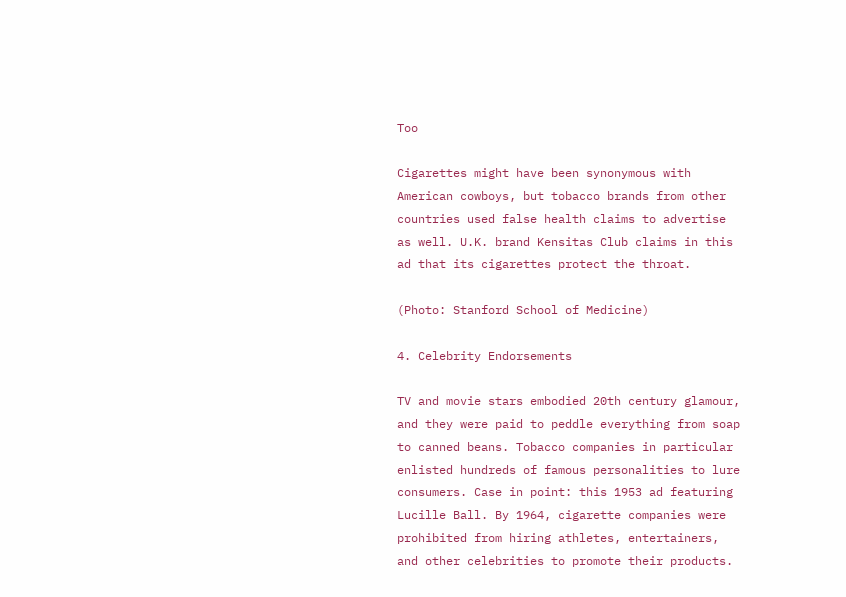Too

Cigarettes might have been synonymous with American cowboys, but tobacco brands from other countries used false health claims to advertise as well. U.K. brand Kensitas Club claims in this ad that its cigarettes protect the throat.

(Photo: Stanford School of Medicine)

4. Celebrity Endorsements

TV and movie stars embodied 20th century glamour, and they were paid to peddle everything from soap to canned beans. Tobacco companies in particular enlisted hundreds of famous personalities to lure consumers. Case in point: this 1953 ad featuring Lucille Ball. By 1964, cigarette companies were prohibited from hiring athletes, entertainers, and other celebrities to promote their products.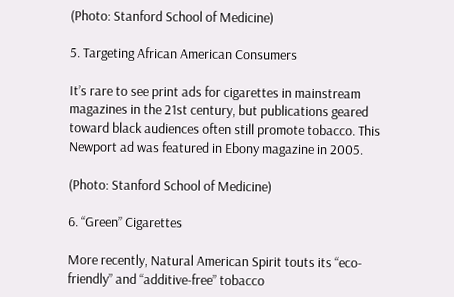(Photo: Stanford School of Medicine)

5. Targeting African American Consumers

It’s rare to see print ads for cigarettes in mainstream magazines in the 21st century, but publications geared toward black audiences often still promote tobacco. This Newport ad was featured in Ebony magazine in 2005.

(Photo: Stanford School of Medicine)

6. “Green” Cigarettes

More recently, Natural American Spirit touts its “eco-friendly” and “additive-free” tobacco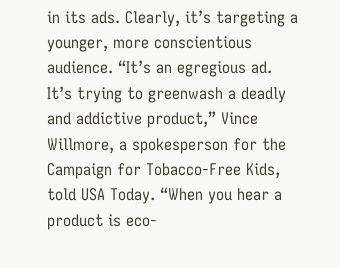in its ads. Clearly, it’s targeting a younger, more conscientious audience. “It’s an egregious ad. It’s trying to greenwash a deadly and addictive product,” Vince Willmore, a spokesperson for the Campaign for Tobacco-Free Kids, told USA Today. “When you hear a product is eco-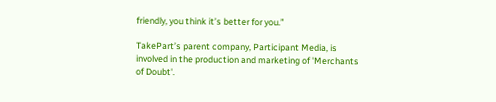friendly, you think it’s better for you.”

TakePart’s parent company, Participant Media, is involved in the production and marketing of 'Merchants of Doubt'.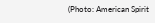(Photo: American Spirit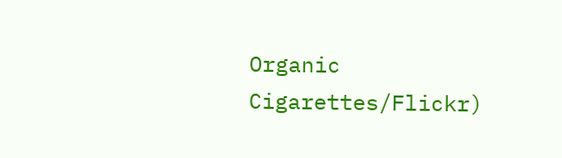Organic Cigarettes/Flickr)